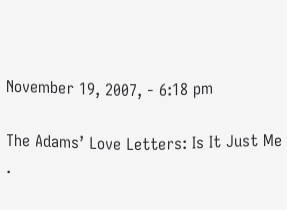November 19, 2007, - 6:18 pm

The Adams’ Love Letters: Is It Just Me .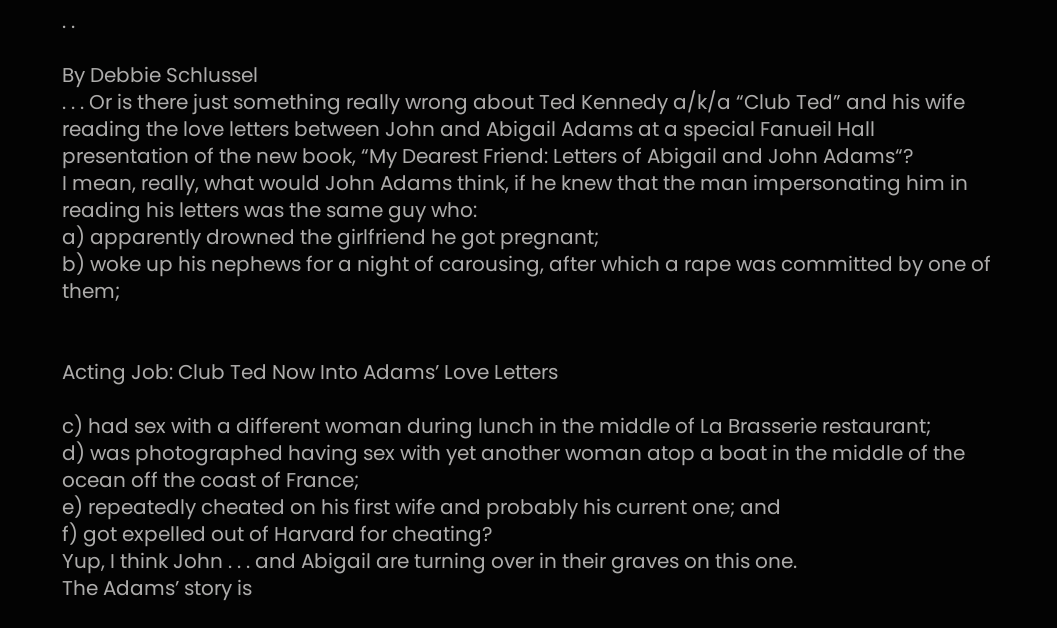. .

By Debbie Schlussel
. . . Or is there just something really wrong about Ted Kennedy a/k/a “Club Ted” and his wife reading the love letters between John and Abigail Adams at a special Fanueil Hall presentation of the new book, “My Dearest Friend: Letters of Abigail and John Adams“?
I mean, really, what would John Adams think, if he knew that the man impersonating him in reading his letters was the same guy who:
a) apparently drowned the girlfriend he got pregnant;
b) woke up his nephews for a night of carousing, after which a rape was committed by one of them;


Acting Job: Club Ted Now Into Adams’ Love Letters

c) had sex with a different woman during lunch in the middle of La Brasserie restaurant;
d) was photographed having sex with yet another woman atop a boat in the middle of the ocean off the coast of France;
e) repeatedly cheated on his first wife and probably his current one; and
f) got expelled out of Harvard for cheating?
Yup, I think John . . . and Abigail are turning over in their graves on this one.
The Adams’ story is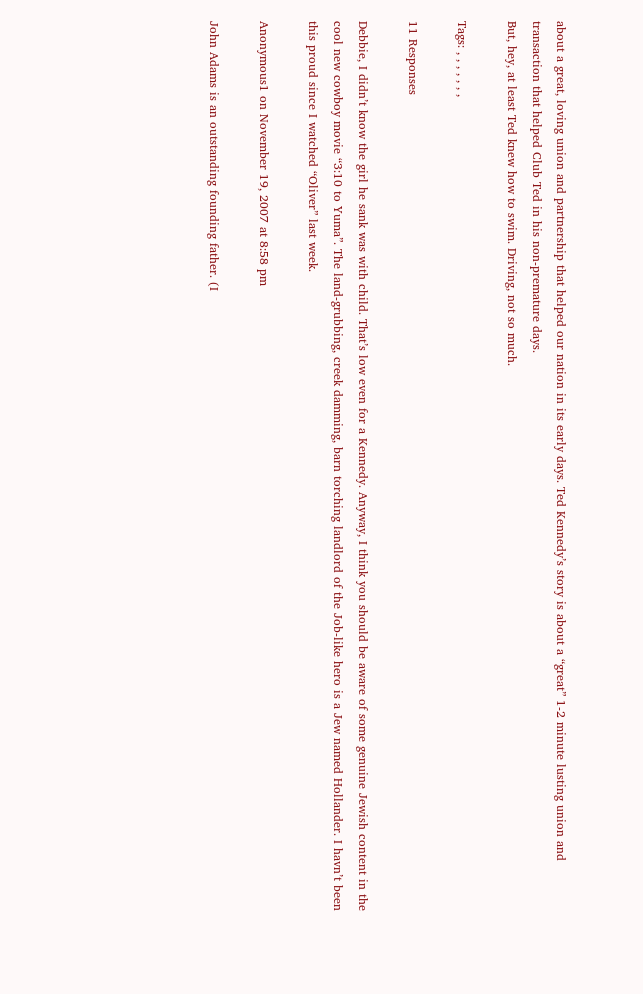about a great, loving union and partnership that helped our nation in its early days. Ted Kennedy’s story is about a “great” 1-2 minute lusting union and transaction that helped Club Ted in his non-premature days.
But, hey, at least Ted knew how to swim. Driving, not so much.

Tags: , , , , , , ,

11 Responses

Debbie, I didn’t know the girl he sank was with child. That’s low even for a Kennedy. Anyway, I think you should be aware of some genuine Jewish content in the cool new cowboy movie “3:10 to Yuma”. The land-grubbing, creek damming, barn torching landlord of the Job-like hero is a Jew named Hollander. I havn’t been this proud since I watched “Oliver” last week.

Anonymous1 on November 19, 2007 at 8:58 pm

John Adams is an outstanding founding father. (I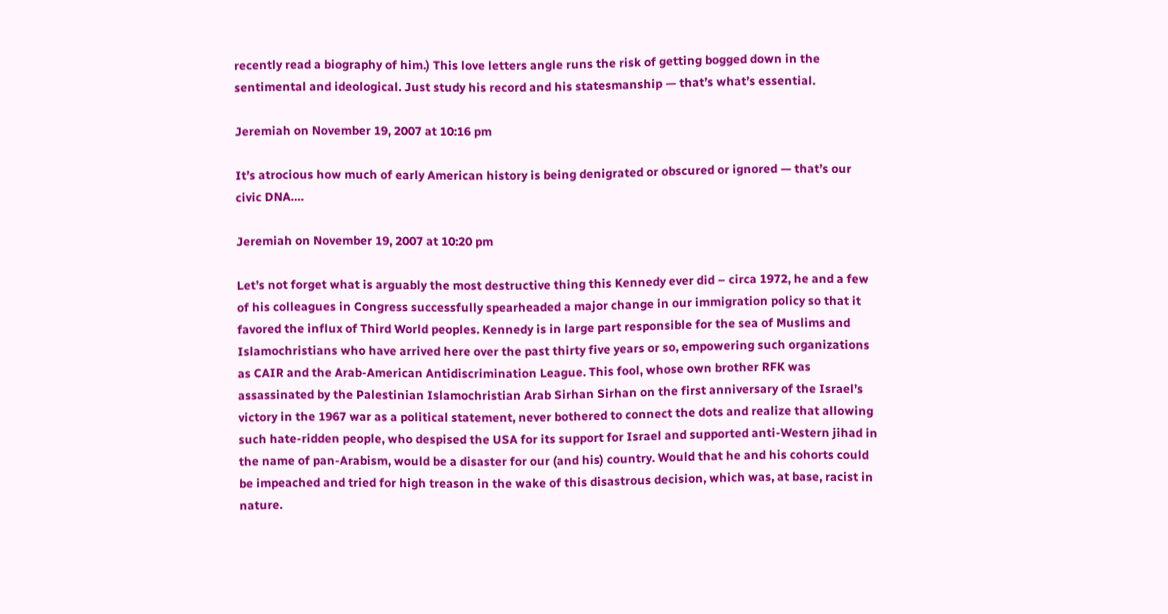recently read a biography of him.) This love letters angle runs the risk of getting bogged down in the sentimental and ideological. Just study his record and his statesmanship — that’s what’s essential.

Jeremiah on November 19, 2007 at 10:16 pm

It’s atrocious how much of early American history is being denigrated or obscured or ignored — that’s our civic DNA….

Jeremiah on November 19, 2007 at 10:20 pm

Let’s not forget what is arguably the most destructive thing this Kennedy ever did – circa 1972, he and a few of his colleagues in Congress successfully spearheaded a major change in our immigration policy so that it favored the influx of Third World peoples. Kennedy is in large part responsible for the sea of Muslims and Islamochristians who have arrived here over the past thirty five years or so, empowering such organizations as CAIR and the Arab-American Antidiscrimination League. This fool, whose own brother RFK was assassinated by the Palestinian Islamochristian Arab Sirhan Sirhan on the first anniversary of the Israel’s victory in the 1967 war as a political statement, never bothered to connect the dots and realize that allowing such hate-ridden people, who despised the USA for its support for Israel and supported anti-Western jihad in the name of pan-Arabism, would be a disaster for our (and his) country. Would that he and his cohorts could be impeached and tried for high treason in the wake of this disastrous decision, which was, at base, racist in nature.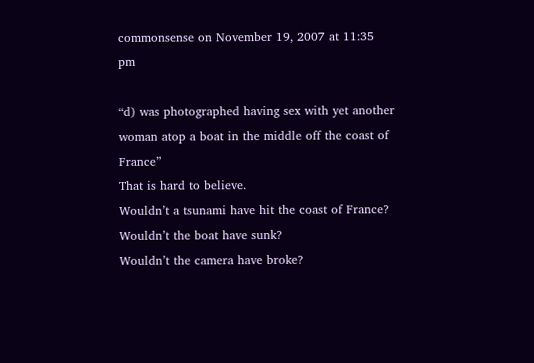commonsense on November 19, 2007 at 11:35 pm

“d) was photographed having sex with yet another woman atop a boat in the middle off the coast of France”
That is hard to believe.
Wouldn’t a tsunami have hit the coast of France?
Wouldn’t the boat have sunk?
Wouldn’t the camera have broke?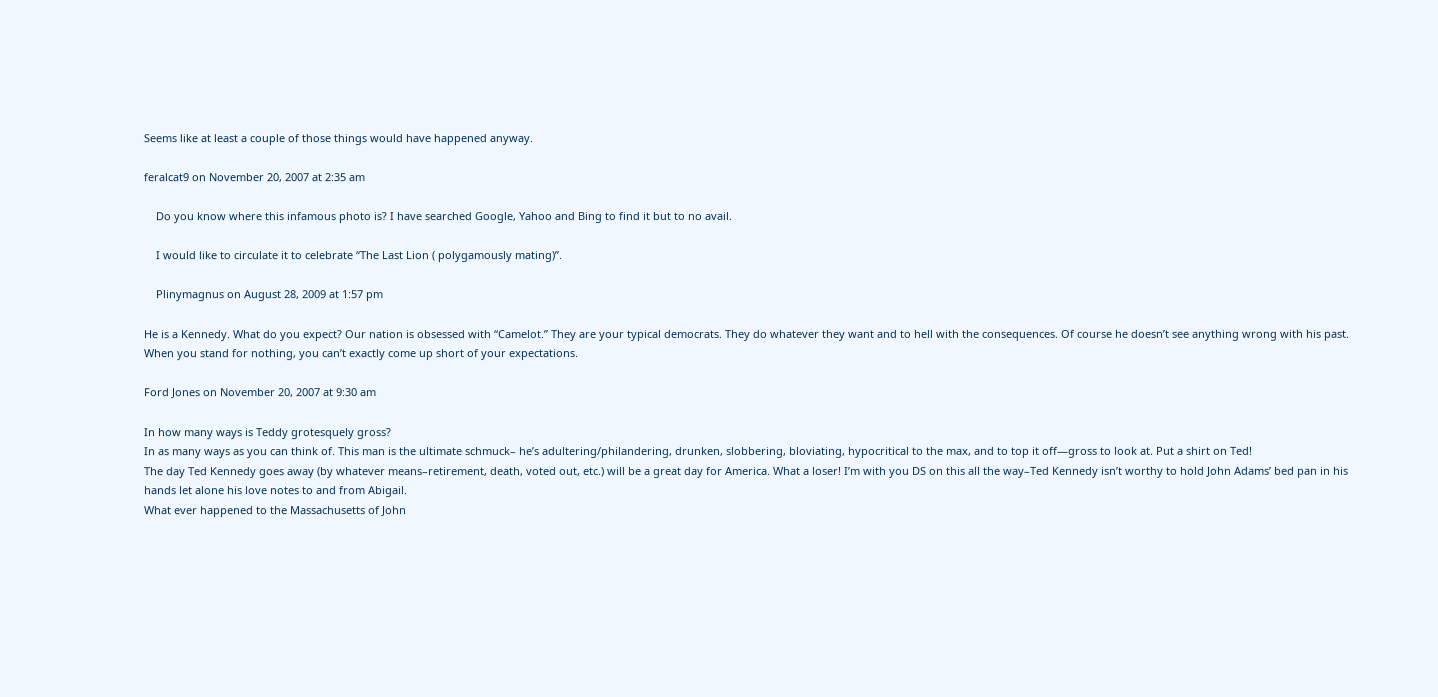Seems like at least a couple of those things would have happened anyway.

feralcat9 on November 20, 2007 at 2:35 am

    Do you know where this infamous photo is? I have searched Google, Yahoo and Bing to find it but to no avail.

    I would like to circulate it to celebrate “The Last Lion ( polygamously mating)”.

    Plinymagnus on August 28, 2009 at 1:57 pm

He is a Kennedy. What do you expect? Our nation is obsessed with “Camelot.” They are your typical democrats. They do whatever they want and to hell with the consequences. Of course he doesn’t see anything wrong with his past. When you stand for nothing, you can’t exactly come up short of your expectations.

Ford Jones on November 20, 2007 at 9:30 am

In how many ways is Teddy grotesquely gross?
In as many ways as you can think of. This man is the ultimate schmuck– he’s adultering/philandering, drunken, slobbering, bloviating, hypocritical to the max, and to top it off—gross to look at. Put a shirt on Ted!
The day Ted Kennedy goes away (by whatever means–retirement, death, voted out, etc.) will be a great day for America. What a loser! I’m with you DS on this all the way–Ted Kennedy isn’t worthy to hold John Adams’ bed pan in his hands let alone his love notes to and from Abigail.
What ever happened to the Massachusetts of John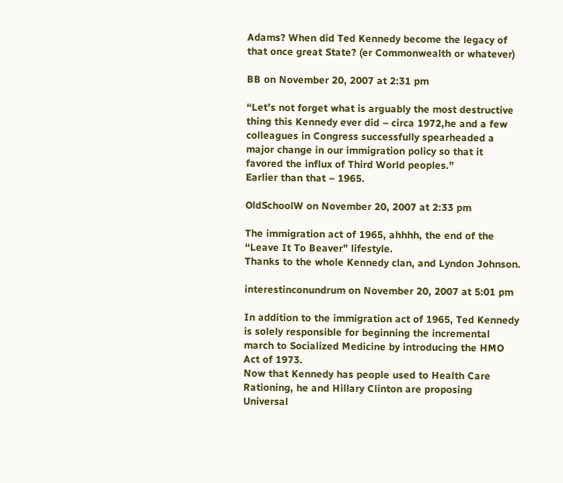Adams? When did Ted Kennedy become the legacy of that once great State? (er Commonwealth or whatever)

BB on November 20, 2007 at 2:31 pm

“Let’s not forget what is arguably the most destructive thing this Kennedy ever did – circa 1972,he and a few colleagues in Congress successfully spearheaded a major change in our immigration policy so that it favored the influx of Third World peoples.”
Earlier than that – 1965.

OldSchoolW on November 20, 2007 at 2:33 pm

The immigration act of 1965, ahhhh, the end of the “Leave It To Beaver” lifestyle.
Thanks to the whole Kennedy clan, and Lyndon Johnson.

interestinconundrum on November 20, 2007 at 5:01 pm

In addition to the immigration act of 1965, Ted Kennedy is solely responsible for beginning the incremental march to Socialized Medicine by introducing the HMO Act of 1973.
Now that Kennedy has people used to Health Care Rationing, he and Hillary Clinton are proposing Universal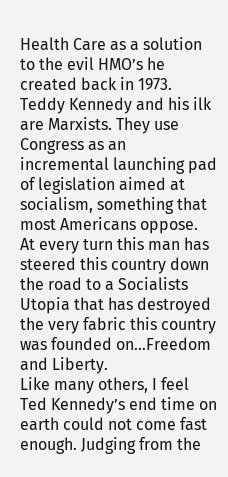Health Care as a solution to the evil HMO’s he created back in 1973.
Teddy Kennedy and his ilk are Marxists. They use Congress as an incremental launching pad of legislation aimed at socialism, something that most Americans oppose.
At every turn this man has steered this country down the road to a Socialists Utopia that has destroyed the very fabric this country was founded on…Freedom and Liberty.
Like many others, I feel Ted Kennedy’s end time on earth could not come fast enough. Judging from the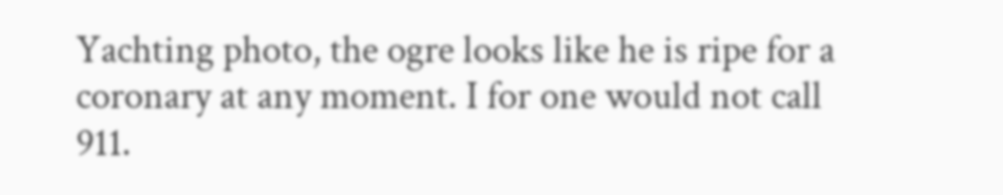Yachting photo, the ogre looks like he is ripe for a coronary at any moment. I for one would not call 911.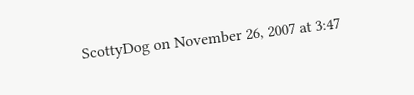ScottyDog on November 26, 2007 at 3:47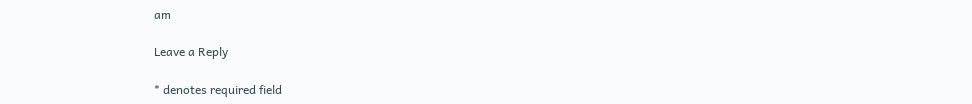am

Leave a Reply

* denotes required field